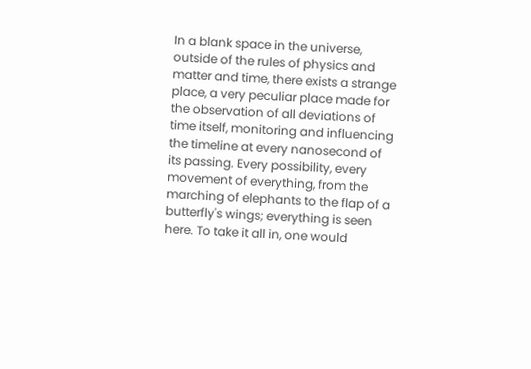In a blank space in the universe, outside of the rules of physics and matter and time, there exists a strange place, a very peculiar place made for the observation of all deviations of time itself, monitoring and influencing the timeline at every nanosecond of its passing. Every possibility, every movement of everything, from the marching of elephants to the flap of a butterfly's wings; everything is seen here. To take it all in, one would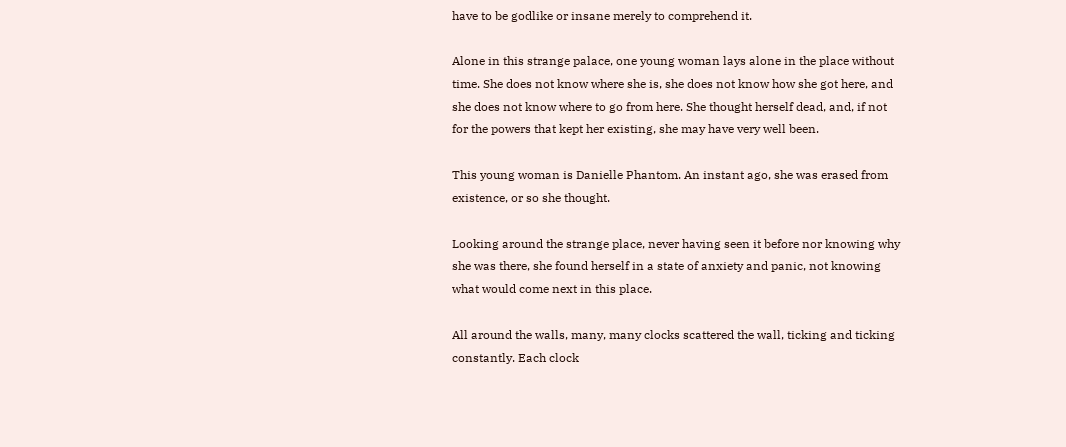have to be godlike or insane merely to comprehend it.

Alone in this strange palace, one young woman lays alone in the place without time. She does not know where she is, she does not know how she got here, and she does not know where to go from here. She thought herself dead, and, if not for the powers that kept her existing, she may have very well been.

This young woman is Danielle Phantom. An instant ago, she was erased from existence, or so she thought.

Looking around the strange place, never having seen it before nor knowing why she was there, she found herself in a state of anxiety and panic, not knowing what would come next in this place.

All around the walls, many, many clocks scattered the wall, ticking and ticking constantly. Each clock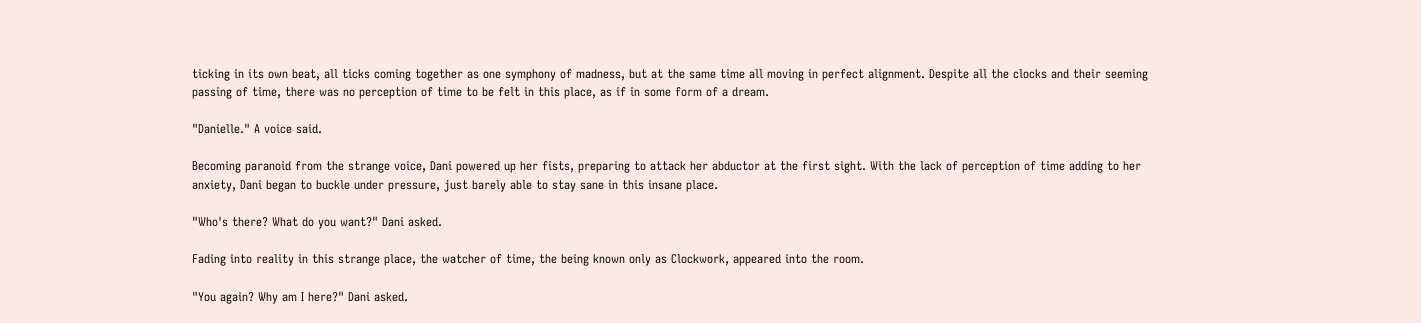ticking in its own beat, all ticks coming together as one symphony of madness, but at the same time all moving in perfect alignment. Despite all the clocks and their seeming passing of time, there was no perception of time to be felt in this place, as if in some form of a dream.

"Danielle." A voice said.

Becoming paranoid from the strange voice, Dani powered up her fists, preparing to attack her abductor at the first sight. With the lack of perception of time adding to her anxiety, Dani began to buckle under pressure, just barely able to stay sane in this insane place.

"Who's there? What do you want?" Dani asked.

Fading into reality in this strange place, the watcher of time, the being known only as Clockwork, appeared into the room.

"You again? Why am I here?" Dani asked.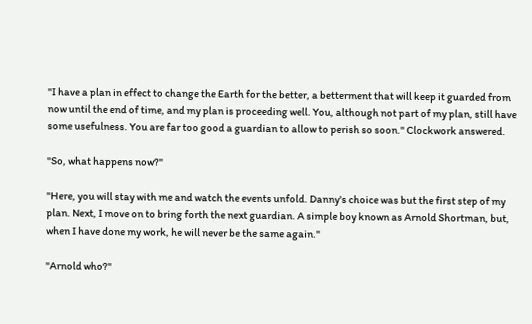"I have a plan in effect to change the Earth for the better, a betterment that will keep it guarded from now until the end of time, and my plan is proceeding well. You, although not part of my plan, still have some usefulness. You are far too good a guardian to allow to perish so soon." Clockwork answered.

"So, what happens now?"

"Here, you will stay with me and watch the events unfold. Danny's choice was but the first step of my plan. Next, I move on to bring forth the next guardian. A simple boy known as Arnold Shortman, but, when I have done my work, he will never be the same again."

"Arnold who?"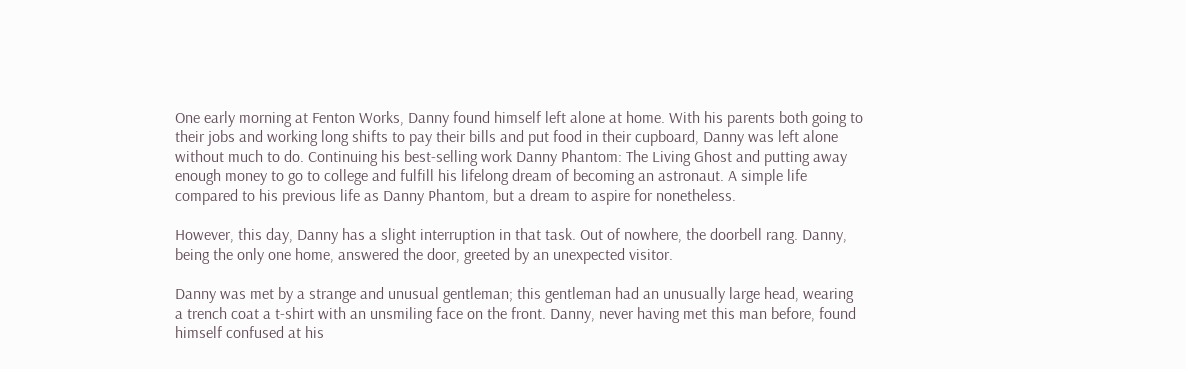One early morning at Fenton Works, Danny found himself left alone at home. With his parents both going to their jobs and working long shifts to pay their bills and put food in their cupboard, Danny was left alone without much to do. Continuing his best-selling work Danny Phantom: The Living Ghost and putting away enough money to go to college and fulfill his lifelong dream of becoming an astronaut. A simple life compared to his previous life as Danny Phantom, but a dream to aspire for nonetheless.

However, this day, Danny has a slight interruption in that task. Out of nowhere, the doorbell rang. Danny, being the only one home, answered the door, greeted by an unexpected visitor.

Danny was met by a strange and unusual gentleman; this gentleman had an unusually large head, wearing a trench coat a t-shirt with an unsmiling face on the front. Danny, never having met this man before, found himself confused at his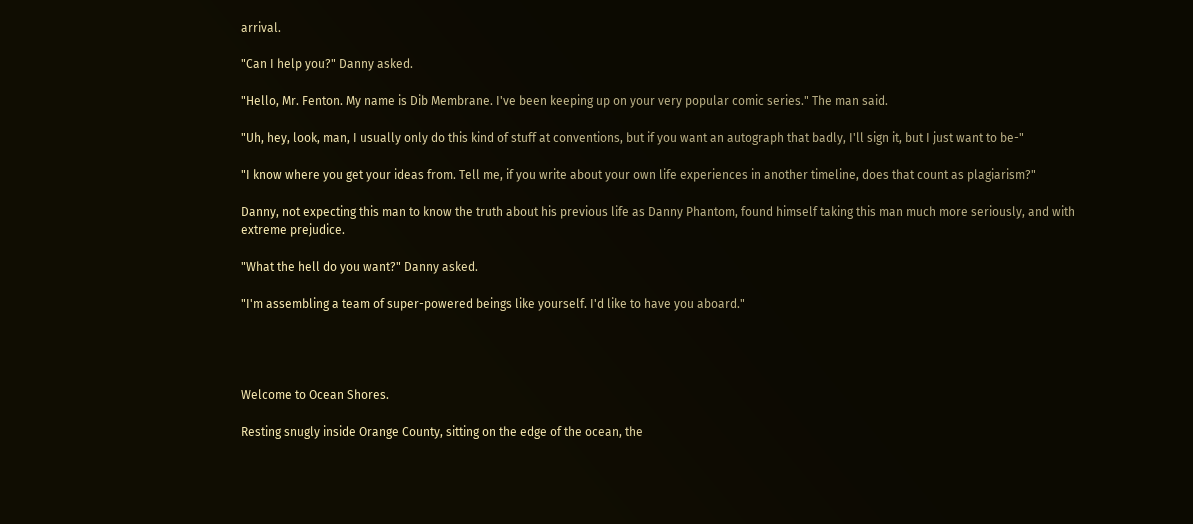arrival.

"Can I help you?" Danny asked.

"Hello, Mr. Fenton. My name is Dib Membrane. I've been keeping up on your very popular comic series." The man said.

"Uh, hey, look, man, I usually only do this kind of stuff at conventions, but if you want an autograph that badly, I'll sign it, but I just want to be-"

"I know where you get your ideas from. Tell me, if you write about your own life experiences in another timeline, does that count as plagiarism?"

Danny, not expecting this man to know the truth about his previous life as Danny Phantom, found himself taking this man much more seriously, and with extreme prejudice.

"What the hell do you want?" Danny asked.

"I'm assembling a team of super-powered beings like yourself. I'd like to have you aboard."




Welcome to Ocean Shores.

Resting snugly inside Orange County, sitting on the edge of the ocean, the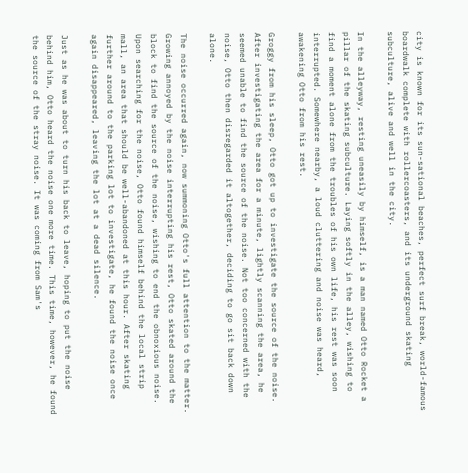city is known for its sun-sational beaches, perfect surf break, world-famous boardwalk complete with rollercoasters, and its underground skating subculture, alive and well in the city.

In the alleyway, resting uneasily by himself, is a man named Otto Rocket a pillar of the skating subculture. Laying softly in the alley, wishing to find a moment alone from the troubles of his own life, his rest was soon interrupted. Somewhere nearby, a loud cluttering and noise was heard, awakening Otto from his rest.

Groggy from his sleep, Otto got up to investigate the source of the noise. After investigating the area for a minute, lightly scanning the area, he seemed unable to find the source of the noise. Not too concerned with the noise, Otto then disregarded it altogether, deciding to go sit back down alone.

The noise occurred again, now summoning Otto's full attention to the matter. Growing annoyed by the noise interrupting his rest, Otto skated around the block to find the source of the noise, wishing to end the obnoxious noise. Upon searching for the noise, Otto found himself behind the local strip mall, an area that should be well-abandoned at this hour. After skating further around to the parking lot to investigate, he found the noise once again disappeared, leaving the lot at a dead silence.

Just as he was about to turn his back to leave, hoping to put the noise behind him, Otto heard the noise one more time. This time, however, he found the source of the stray noise. It was coming from Sam's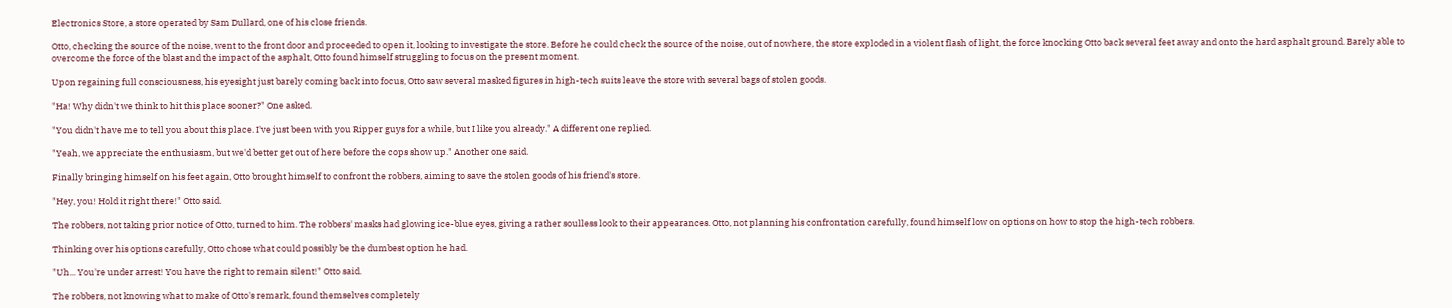Electronics Store, a store operated by Sam Dullard, one of his close friends.

Otto, checking the source of the noise, went to the front door and proceeded to open it, looking to investigate the store. Before he could check the source of the noise, out of nowhere, the store exploded in a violent flash of light, the force knocking Otto back several feet away and onto the hard asphalt ground. Barely able to overcome the force of the blast and the impact of the asphalt, Otto found himself struggling to focus on the present moment.

Upon regaining full consciousness, his eyesight just barely coming back into focus, Otto saw several masked figures in high-tech suits leave the store with several bags of stolen goods.

"Ha! Why didn't we think to hit this place sooner?" One asked.

"You didn't have me to tell you about this place. I've just been with you Ripper guys for a while, but I like you already." A different one replied.

"Yeah, we appreciate the enthusiasm, but we'd better get out of here before the cops show up." Another one said.

Finally bringing himself on his feet again, Otto brought himself to confront the robbers, aiming to save the stolen goods of his friend's store.

"Hey, you! Hold it right there!" Otto said.

The robbers, not taking prior notice of Otto, turned to him. The robbers' masks had glowing ice-blue eyes, giving a rather soulless look to their appearances. Otto, not planning his confrontation carefully, found himself low on options on how to stop the high-tech robbers.

Thinking over his options carefully, Otto chose what could possibly be the dumbest option he had.

"Uh... You're under arrest! You have the right to remain silent!" Otto said.

The robbers, not knowing what to make of Otto's remark, found themselves completely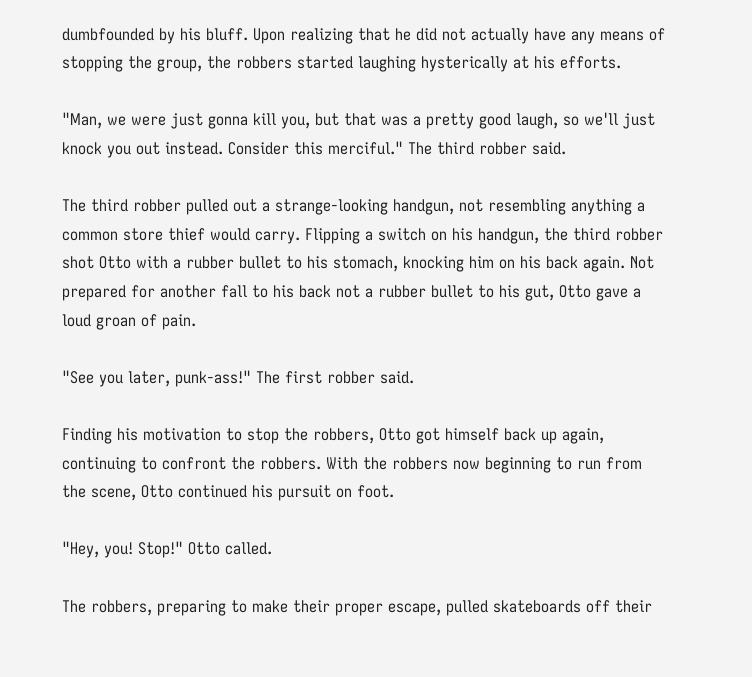dumbfounded by his bluff. Upon realizing that he did not actually have any means of stopping the group, the robbers started laughing hysterically at his efforts.

"Man, we were just gonna kill you, but that was a pretty good laugh, so we'll just knock you out instead. Consider this merciful." The third robber said.

The third robber pulled out a strange-looking handgun, not resembling anything a common store thief would carry. Flipping a switch on his handgun, the third robber shot Otto with a rubber bullet to his stomach, knocking him on his back again. Not prepared for another fall to his back not a rubber bullet to his gut, Otto gave a loud groan of pain.

"See you later, punk-ass!" The first robber said.

Finding his motivation to stop the robbers, Otto got himself back up again, continuing to confront the robbers. With the robbers now beginning to run from the scene, Otto continued his pursuit on foot.

"Hey, you! Stop!" Otto called.

The robbers, preparing to make their proper escape, pulled skateboards off their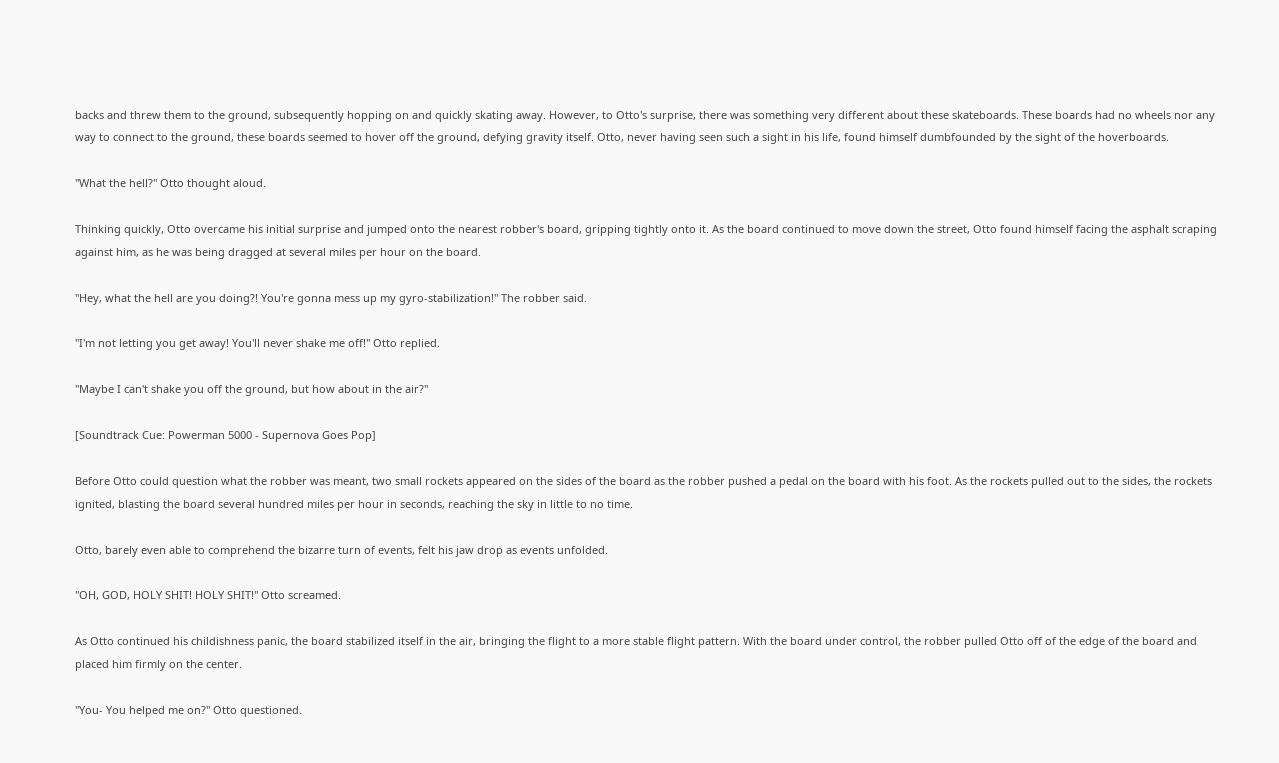backs and threw them to the ground, subsequently hopping on and quickly skating away. However, to Otto's surprise, there was something very different about these skateboards. These boards had no wheels nor any way to connect to the ground, these boards seemed to hover off the ground, defying gravity itself. Otto, never having seen such a sight in his life, found himself dumbfounded by the sight of the hoverboards.

"What the hell?" Otto thought aloud.

Thinking quickly, Otto overcame his initial surprise and jumped onto the nearest robber's board, gripping tightly onto it. As the board continued to move down the street, Otto found himself facing the asphalt scraping against him, as he was being dragged at several miles per hour on the board.

"Hey, what the hell are you doing?! You're gonna mess up my gyro-stabilization!" The robber said.

"I'm not letting you get away! You'll never shake me off!" Otto replied.

"Maybe I can't shake you off the ground, but how about in the air?"

[Soundtrack Cue: Powerman 5000 - Supernova Goes Pop]

Before Otto could question what the robber was meant, two small rockets appeared on the sides of the board as the robber pushed a pedal on the board with his foot. As the rockets pulled out to the sides, the rockets ignited, blasting the board several hundred miles per hour in seconds, reaching the sky in little to no time.

Otto, barely even able to comprehend the bizarre turn of events, felt his jaw drop as events unfolded.

"OH, GOD, HOLY SHIT! HOLY SHIT!" Otto screamed.

As Otto continued his childishness panic, the board stabilized itself in the air, bringing the flight to a more stable flight pattern. With the board under control, the robber pulled Otto off of the edge of the board and placed him firmly on the center.

"You- You helped me on?" Otto questioned.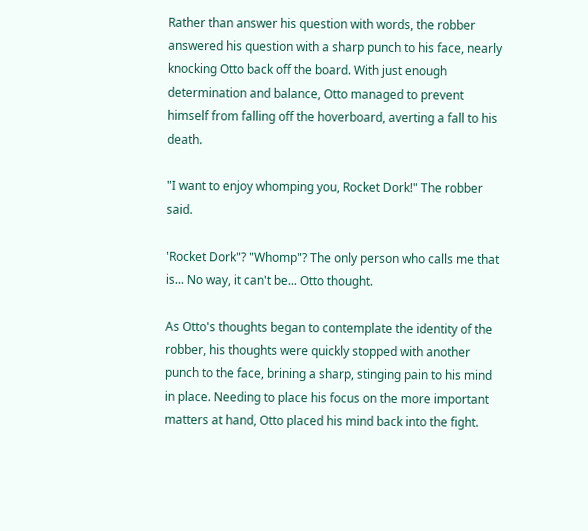Rather than answer his question with words, the robber answered his question with a sharp punch to his face, nearly knocking Otto back off the board. With just enough determination and balance, Otto managed to prevent himself from falling off the hoverboard, averting a fall to his death.

"I want to enjoy whomping you, Rocket Dork!" The robber said.

'Rocket Dork"? "Whomp"? The only person who calls me that is... No way, it can't be... Otto thought.

As Otto's thoughts began to contemplate the identity of the robber, his thoughts were quickly stopped with another punch to the face, brining a sharp, stinging pain to his mind in place. Needing to place his focus on the more important matters at hand, Otto placed his mind back into the fight.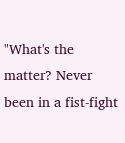"What's the matter? Never been in a fist-fight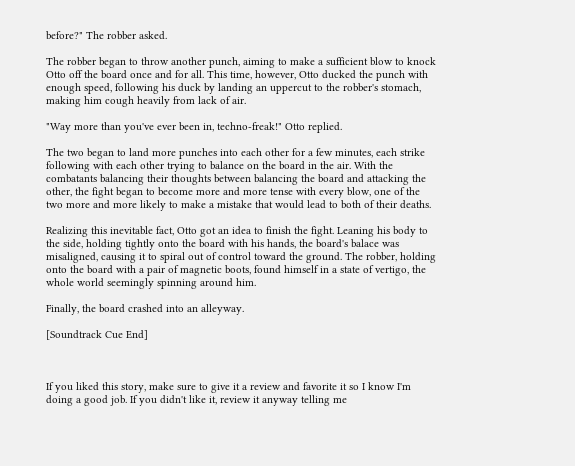before?" The robber asked.

The robber began to throw another punch, aiming to make a sufficient blow to knock Otto off the board once and for all. This time, however, Otto ducked the punch with enough speed, following his duck by landing an uppercut to the robber's stomach, making him cough heavily from lack of air.

"Way more than you've ever been in, techno-freak!" Otto replied.

The two began to land more punches into each other for a few minutes, each strike following with each other trying to balance on the board in the air. With the combatants balancing their thoughts between balancing the board and attacking the other, the fight began to become more and more tense with every blow, one of the two more and more likely to make a mistake that would lead to both of their deaths.

Realizing this inevitable fact, Otto got an idea to finish the fight. Leaning his body to the side, holding tightly onto the board with his hands, the board's balace was misaligned, causing it to spiral out of control toward the ground. The robber, holding onto the board with a pair of magnetic boots, found himself in a state of vertigo, the whole world seemingly spinning around him.

Finally, the board crashed into an alleyway.

[Soundtrack Cue End]



If you liked this story, make sure to give it a review and favorite it so I know I'm doing a good job. If you didn't like it, review it anyway telling me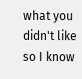what you didn't like so I know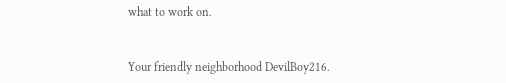what to work on.


Your friendly neighborhood DevilBoy216.